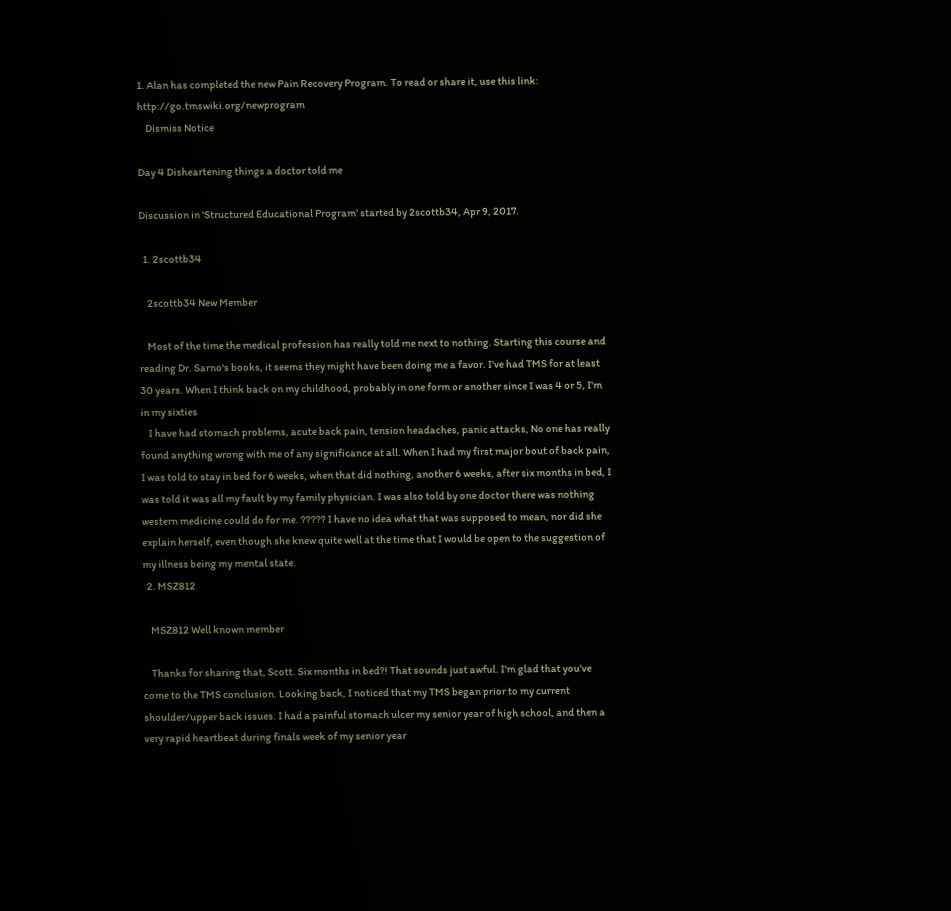1. Alan has completed the new Pain Recovery Program. To read or share it, use this link: http://go.tmswiki.org/newprogram
    Dismiss Notice

Day 4 Disheartening things a doctor told me

Discussion in 'Structured Educational Program' started by 2scottb34, Apr 9, 2017.

  1. 2scottb34

    2scottb34 New Member

    Most of the time the medical profession has really told me next to nothing. Starting this course and reading Dr. Sarno's books, it seems they might have been doing me a favor. I've had TMS for at least 30 years. When I think back on my childhood, probably in one form or another since I was 4 or 5, I'm in my sixties
    I have had stomach problems, acute back pain, tension headaches, panic attacks, No one has really found anything wrong with me of any significance at all. When I had my first major bout of back pain, I was told to stay in bed for 6 weeks, when that did nothing, another 6 weeks, after six months in bed, I was told it was all my fault by my family physician. I was also told by one doctor there was nothing western medicine could do for me. ????? I have no idea what that was supposed to mean, nor did she explain herself, even though she knew quite well at the time that I would be open to the suggestion of my illness being my mental state.
  2. MSZ812

    MSZ812 Well known member

    Thanks for sharing that, Scott. Six months in bed?! That sounds just awful. I'm glad that you've come to the TMS conclusion. Looking back, I noticed that my TMS began prior to my current shoulder/upper back issues. I had a painful stomach ulcer my senior year of high school, and then a very rapid heartbeat during finals week of my senior year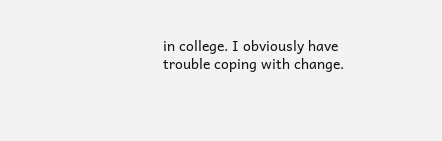in college. I obviously have trouble coping with change.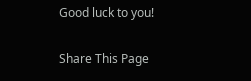Good luck to you!

Share This Page